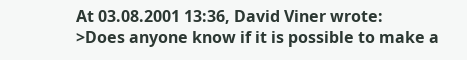At 03.08.2001 13:36, David Viner wrote:
>Does anyone know if it is possible to make a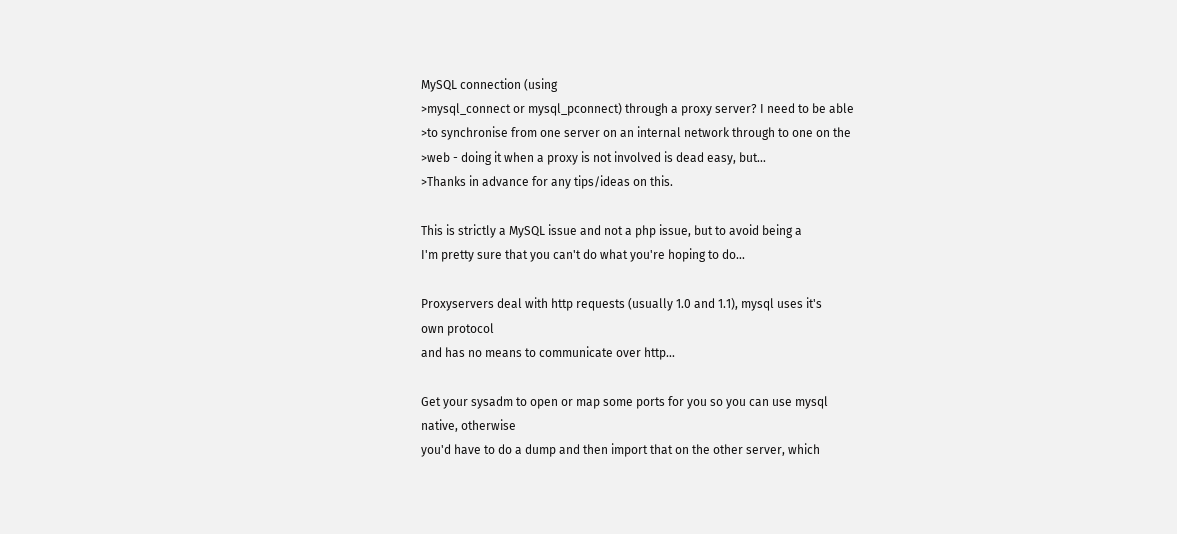MySQL connection (using
>mysql_connect or mysql_pconnect) through a proxy server? I need to be able
>to synchronise from one server on an internal network through to one on the
>web - doing it when a proxy is not involved is dead easy, but...
>Thanks in advance for any tips/ideas on this.

This is strictly a MySQL issue and not a php issue, but to avoid being a
I'm pretty sure that you can't do what you're hoping to do...

Proxyservers deal with http requests (usually 1.0 and 1.1), mysql uses it's
own protocol
and has no means to communicate over http...

Get your sysadm to open or map some ports for you so you can use mysql
native, otherwise
you'd have to do a dump and then import that on the other server, which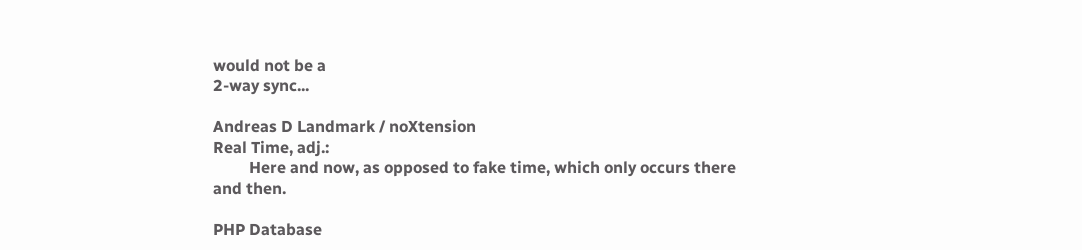would not be a
2-way sync...

Andreas D Landmark / noXtension
Real Time, adj.:
         Here and now, as opposed to fake time, which only occurs there
and then.

PHP Database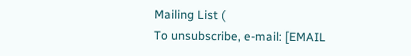Mailing List (
To unsubscribe, e-mail: [EMAIL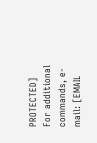PROTECTED]
For additional commands, e-mail: [EMAIL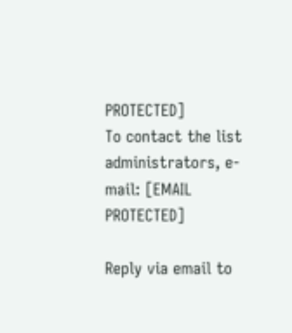PROTECTED]
To contact the list administrators, e-mail: [EMAIL PROTECTED]

Reply via email to